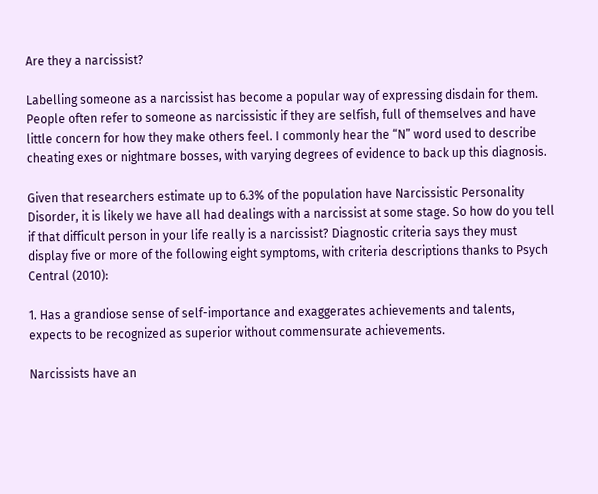Are they a narcissist?

Labelling someone as a narcissist has become a popular way of expressing disdain for them. People often refer to someone as narcissistic if they are selfish, full of themselves and have little concern for how they make others feel. I commonly hear the “N” word used to describe cheating exes or nightmare bosses, with varying degrees of evidence to back up this diagnosis.

Given that researchers estimate up to 6.3% of the population have Narcissistic Personality Disorder, it is likely we have all had dealings with a narcissist at some stage. So how do you tell if that difficult person in your life really is a narcissist? Diagnostic criteria says they must display five or more of the following eight symptoms, with criteria descriptions thanks to Psych Central (2010):

1. Has a grandiose sense of self-importance and exaggerates achievements and talents, expects to be recognized as superior without commensurate achievements.

Narcissists have an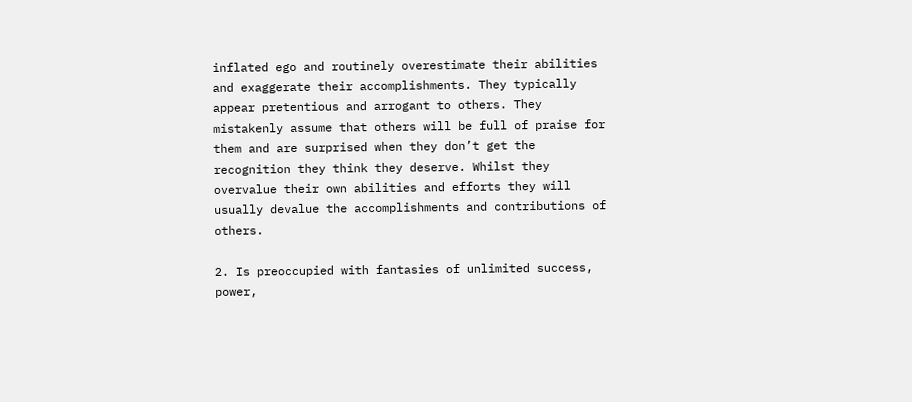inflated ego and routinely overestimate their abilities and exaggerate their accomplishments. They typically appear pretentious and arrogant to others. They mistakenly assume that others will be full of praise for them and are surprised when they don’t get the recognition they think they deserve. Whilst they overvalue their own abilities and efforts they will usually devalue the accomplishments and contributions of others.

2. Is preoccupied with fantasies of unlimited success, power,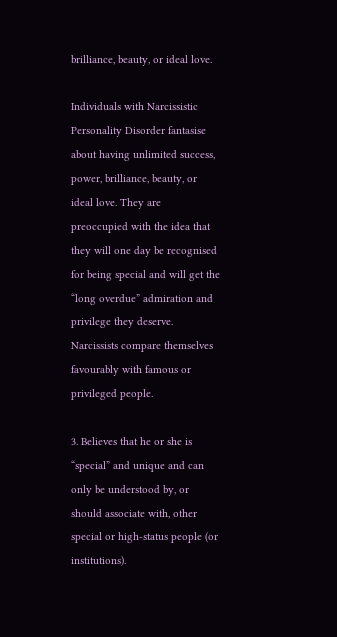brilliance, beauty, or ideal love.

Individuals with Narcissistic Personality Disorder fantasise about having unlimited success, power, brilliance, beauty, or ideal love. They are preoccupied with the idea that they will one day be recognised for being special and will get the “long overdue” admiration and privilege they deserve. Narcissists compare themselves favourably with famous or privileged people.

3. Believes that he or she is “special” and unique and can only be understood by, or should associate with, other special or high-status people (or institutions).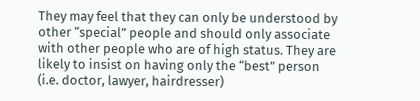They may feel that they can only be understood by other “special” people and should only associate with other people who are of high status. They are likely to insist on having only the “best” person (i.e. doctor, lawyer, hairdresser)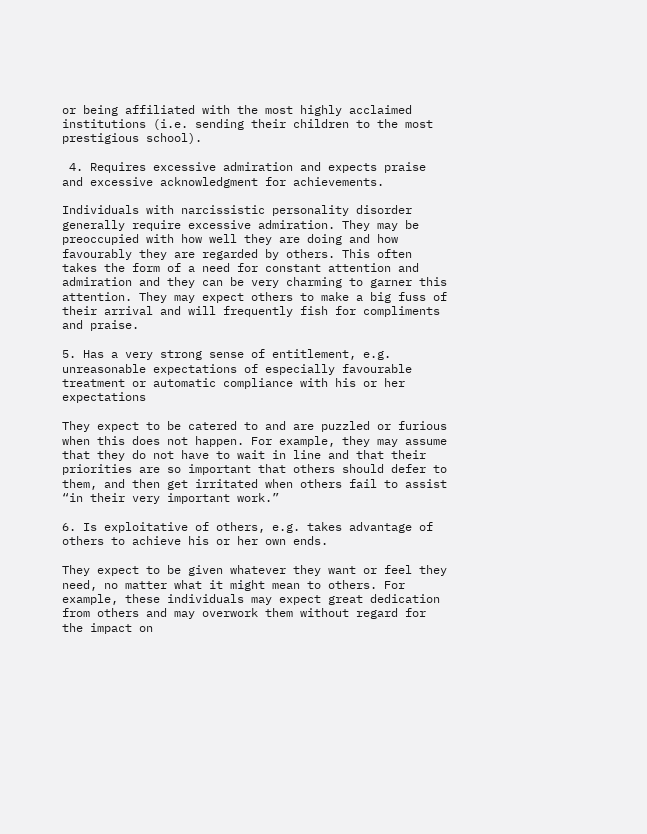or being affiliated with the most highly acclaimed institutions (i.e. sending their children to the most prestigious school).

 4. Requires excessive admiration and expects praise and excessive acknowledgment for achievements.

Individuals with narcissistic personality disorder generally require excessive admiration. They may be preoccupied with how well they are doing and how favourably they are regarded by others. This often takes the form of a need for constant attention and admiration and they can be very charming to garner this attention. They may expect others to make a big fuss of their arrival and will frequently fish for compliments and praise.

5. Has a very strong sense of entitlement, e.g. unreasonable expectations of especially favourable treatment or automatic compliance with his or her expectations

They expect to be catered to and are puzzled or furious when this does not happen. For example, they may assume that they do not have to wait in line and that their priorities are so important that others should defer to them, and then get irritated when others fail to assist “in their very important work.”

6. Is exploitative of others, e.g. takes advantage of others to achieve his or her own ends.

They expect to be given whatever they want or feel they need, no matter what it might mean to others. For example, these individuals may expect great dedication from others and may overwork them without regard for the impact on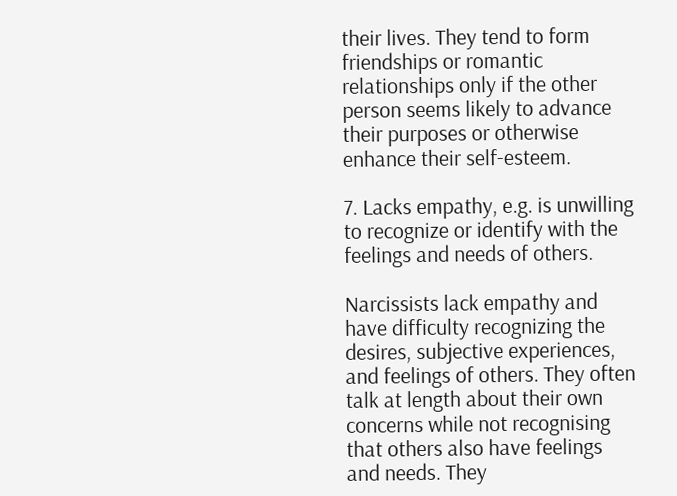their lives. They tend to form friendships or romantic relationships only if the other person seems likely to advance their purposes or otherwise enhance their self-esteem.

7. Lacks empathy, e.g. is unwilling to recognize or identify with the feelings and needs of others.

Narcissists lack empathy and have difficulty recognizing the desires, subjective experiences, and feelings of others. They often talk at length about their own concerns while not recognising that others also have feelings and needs. They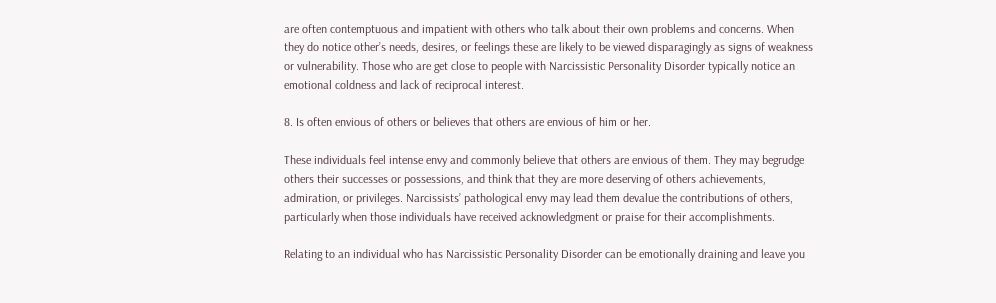are often contemptuous and impatient with others who talk about their own problems and concerns. When they do notice other’s needs, desires, or feelings these are likely to be viewed disparagingly as signs of weakness or vulnerability. Those who are get close to people with Narcissistic Personality Disorder typically notice an emotional coldness and lack of reciprocal interest.

8. Is often envious of others or believes that others are envious of him or her.

These individuals feel intense envy and commonly believe that others are envious of them. They may begrudge others their successes or possessions, and think that they are more deserving of others achievements, admiration, or privileges. Narcissists’ pathological envy may lead them devalue the contributions of others, particularly when those individuals have received acknowledgment or praise for their accomplishments.

Relating to an individual who has Narcissistic Personality Disorder can be emotionally draining and leave you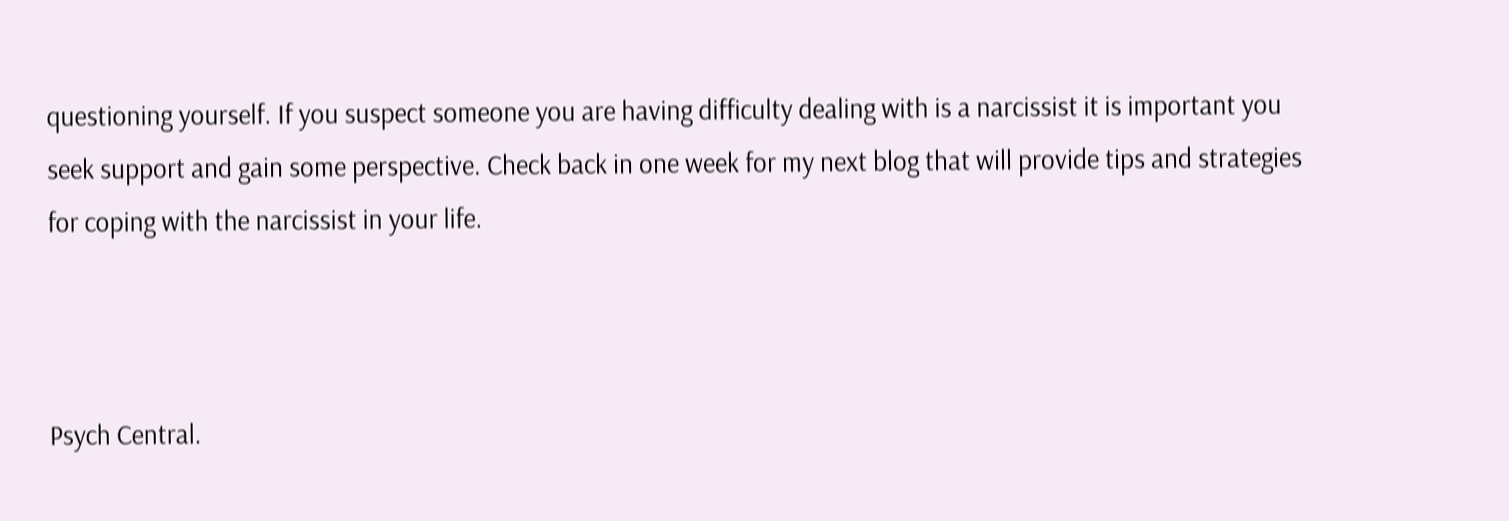questioning yourself. If you suspect someone you are having difficulty dealing with is a narcissist it is important you seek support and gain some perspective. Check back in one week for my next blog that will provide tips and strategies for coping with the narcissist in your life.



Psych Central.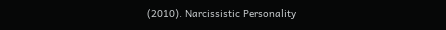(2010). Narcissistic Personality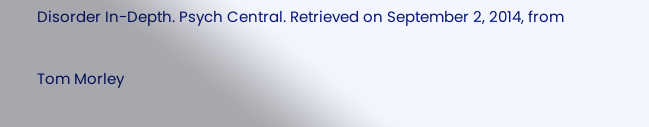Disorder In-Depth. Psych Central. Retrieved on September 2, 2014, from

Tom Morley